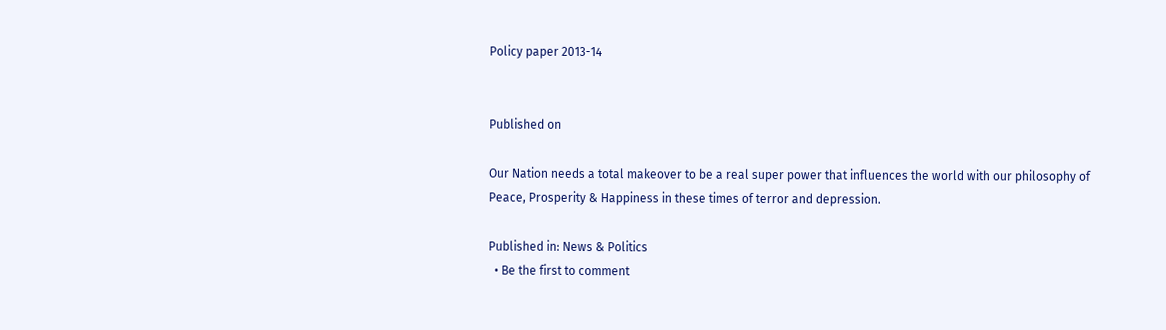Policy paper 2013-14


Published on

Our Nation needs a total makeover to be a real super power that influences the world with our philosophy of Peace, Prosperity & Happiness in these times of terror and depression.

Published in: News & Politics
  • Be the first to comment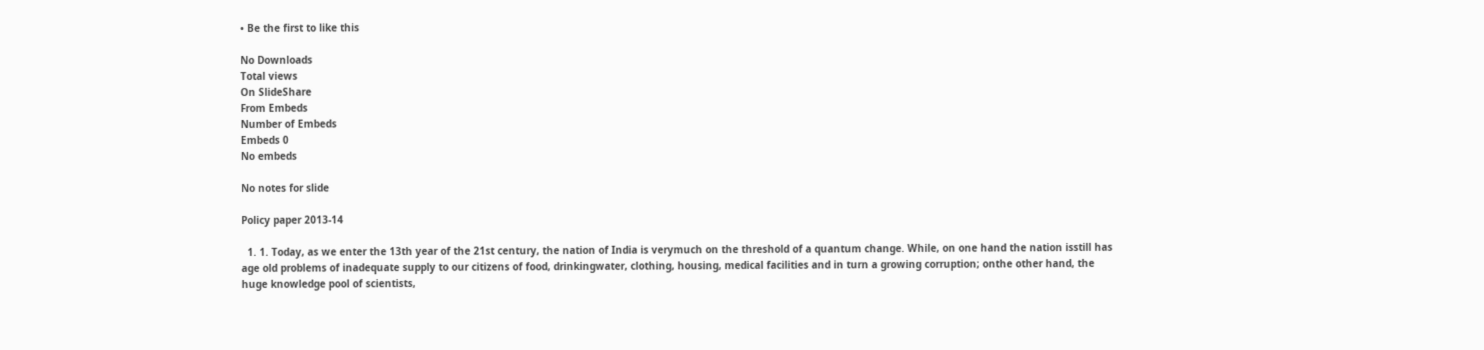• Be the first to like this

No Downloads
Total views
On SlideShare
From Embeds
Number of Embeds
Embeds 0
No embeds

No notes for slide

Policy paper 2013-14

  1. 1. Today, as we enter the 13th year of the 21st century, the nation of India is verymuch on the threshold of a quantum change. While, on one hand the nation isstill has age old problems of inadequate supply to our citizens of food, drinkingwater, clothing, housing, medical facilities and in turn a growing corruption; onthe other hand, the huge knowledge pool of scientists,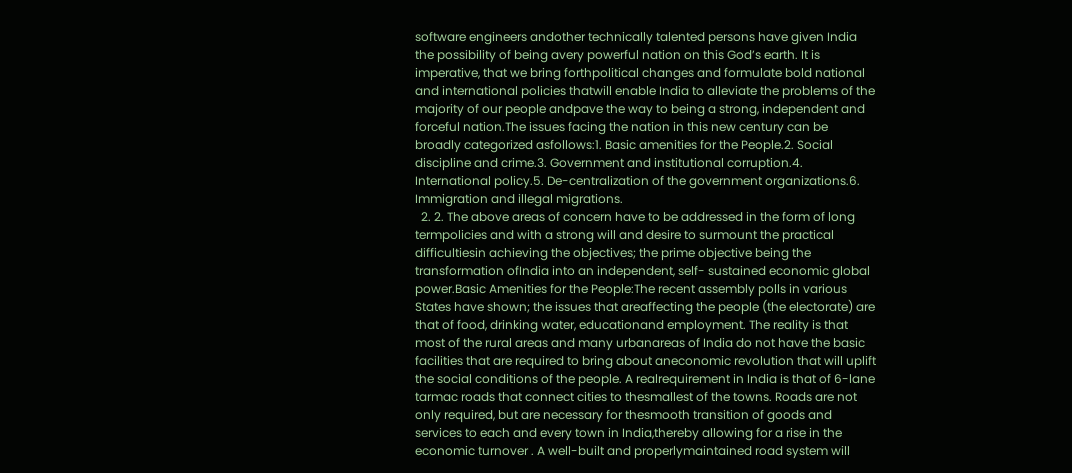software engineers andother technically talented persons have given India the possibility of being avery powerful nation on this God’s earth. It is imperative, that we bring forthpolitical changes and formulate bold national and international policies thatwill enable India to alleviate the problems of the majority of our people andpave the way to being a strong, independent and forceful nation.The issues facing the nation in this new century can be broadly categorized asfollows:1. Basic amenities for the People.2. Social discipline and crime.3. Government and institutional corruption.4. International policy.5. De-centralization of the government organizations.6. Immigration and illegal migrations.
  2. 2. The above areas of concern have to be addressed in the form of long termpolicies and with a strong will and desire to surmount the practical difficultiesin achieving the objectives; the prime objective being the transformation ofIndia into an independent, self- sustained economic global power.Basic Amenities for the People:The recent assembly polls in various States have shown; the issues that areaffecting the people (the electorate) are that of food, drinking water, educationand employment. The reality is that most of the rural areas and many urbanareas of India do not have the basic facilities that are required to bring about aneconomic revolution that will uplift the social conditions of the people. A realrequirement in India is that of 6-lane tarmac roads that connect cities to thesmallest of the towns. Roads are not only required, but are necessary for thesmooth transition of goods and services to each and every town in India,thereby allowing for a rise in the economic turnover . A well-built and properlymaintained road system will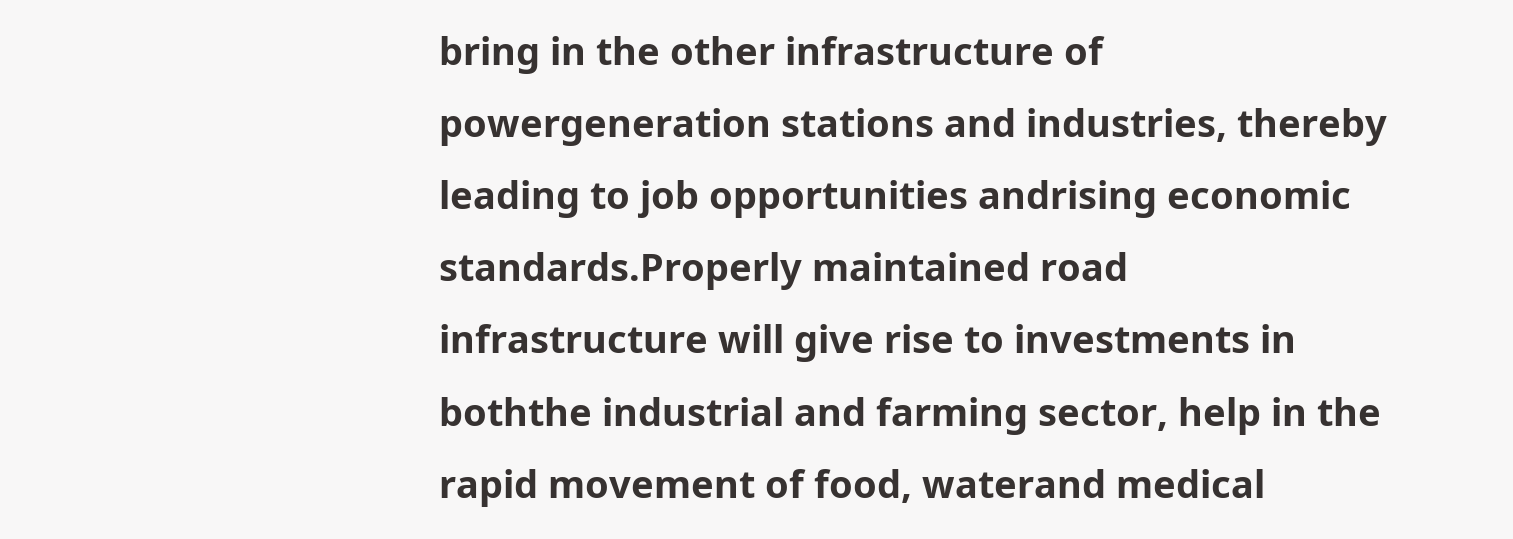bring in the other infrastructure of powergeneration stations and industries, thereby leading to job opportunities andrising economic standards.Properly maintained road infrastructure will give rise to investments in boththe industrial and farming sector, help in the rapid movement of food, waterand medical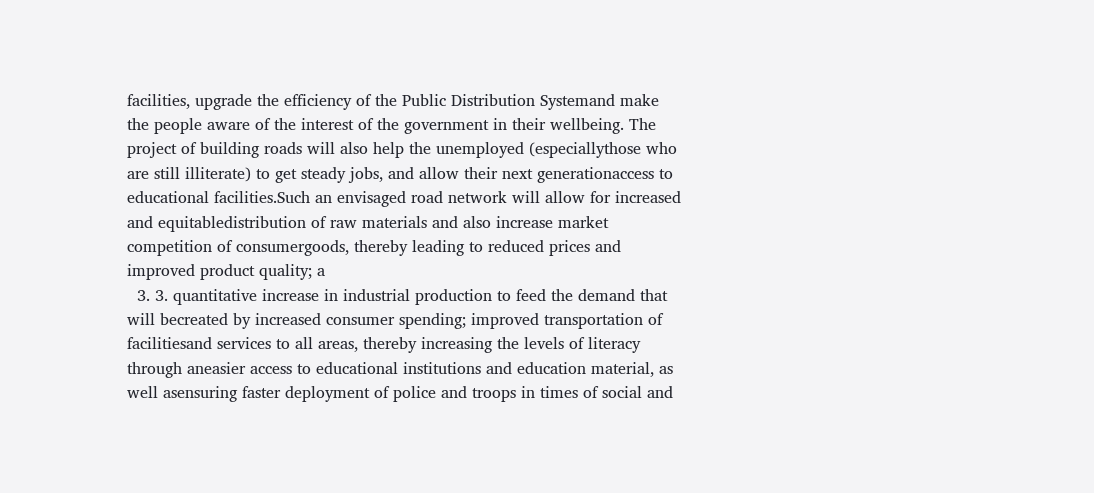facilities, upgrade the efficiency of the Public Distribution Systemand make the people aware of the interest of the government in their wellbeing. The project of building roads will also help the unemployed (especiallythose who are still illiterate) to get steady jobs, and allow their next generationaccess to educational facilities.Such an envisaged road network will allow for increased and equitabledistribution of raw materials and also increase market competition of consumergoods, thereby leading to reduced prices and improved product quality; a
  3. 3. quantitative increase in industrial production to feed the demand that will becreated by increased consumer spending; improved transportation of facilitiesand services to all areas, thereby increasing the levels of literacy through aneasier access to educational institutions and education material, as well asensuring faster deployment of police and troops in times of social and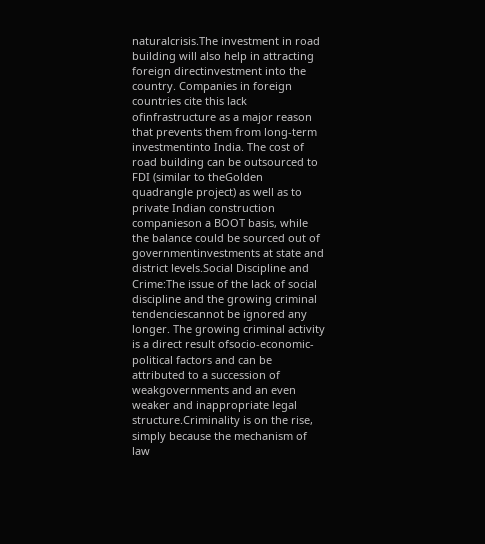naturalcrisis.The investment in road building will also help in attracting foreign directinvestment into the country. Companies in foreign countries cite this lack ofinfrastructure as a major reason that prevents them from long-term investmentinto India. The cost of road building can be outsourced to FDI (similar to theGolden quadrangle project) as well as to private Indian construction companieson a BOOT basis, while the balance could be sourced out of governmentinvestments at state and district levels.Social Discipline and Crime:The issue of the lack of social discipline and the growing criminal tendenciescannot be ignored any longer. The growing criminal activity is a direct result ofsocio-economic-political factors and can be attributed to a succession of weakgovernments and an even weaker and inappropriate legal structure.Criminality is on the rise, simply because the mechanism of law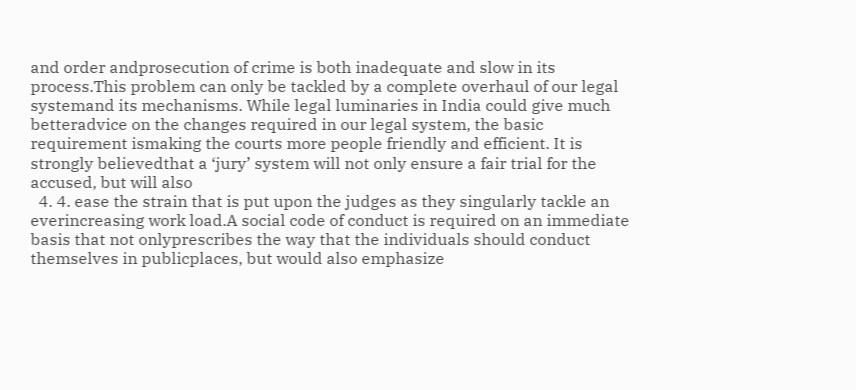and order andprosecution of crime is both inadequate and slow in its process.This problem can only be tackled by a complete overhaul of our legal systemand its mechanisms. While legal luminaries in India could give much betteradvice on the changes required in our legal system, the basic requirement ismaking the courts more people friendly and efficient. It is strongly believedthat a ‘jury’ system will not only ensure a fair trial for the accused, but will also
  4. 4. ease the strain that is put upon the judges as they singularly tackle an everincreasing work load.A social code of conduct is required on an immediate basis that not onlyprescribes the way that the individuals should conduct themselves in publicplaces, but would also emphasize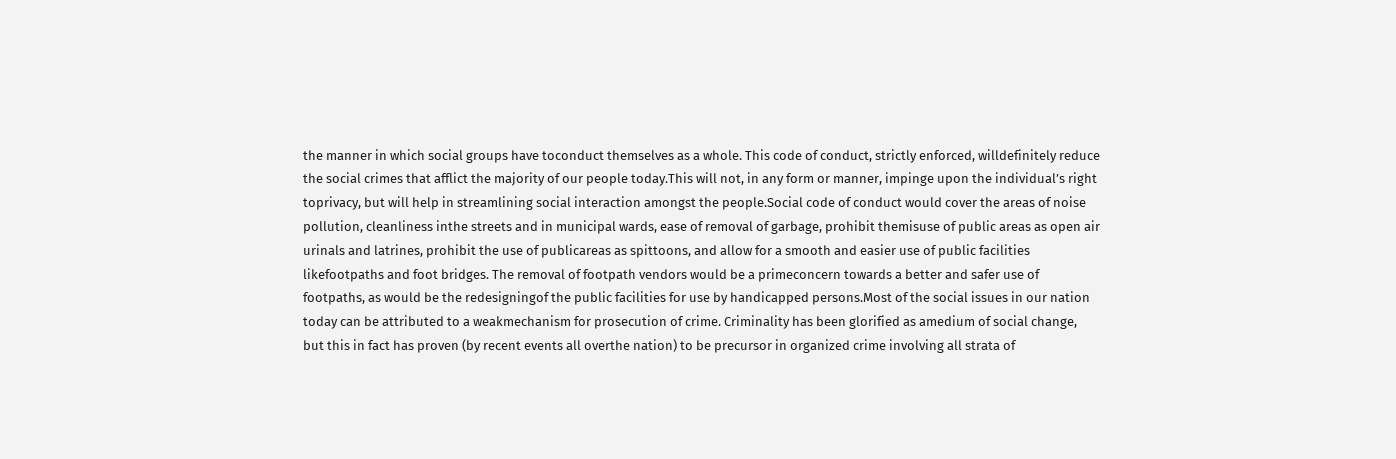the manner in which social groups have toconduct themselves as a whole. This code of conduct, strictly enforced, willdefinitely reduce the social crimes that afflict the majority of our people today.This will not, in any form or manner, impinge upon the individual’s right toprivacy, but will help in streamlining social interaction amongst the people.Social code of conduct would cover the areas of noise pollution, cleanliness inthe streets and in municipal wards, ease of removal of garbage, prohibit themisuse of public areas as open air urinals and latrines, prohibit the use of publicareas as spittoons, and allow for a smooth and easier use of public facilities likefootpaths and foot bridges. The removal of footpath vendors would be a primeconcern towards a better and safer use of footpaths, as would be the redesigningof the public facilities for use by handicapped persons.Most of the social issues in our nation today can be attributed to a weakmechanism for prosecution of crime. Criminality has been glorified as amedium of social change, but this in fact has proven (by recent events all overthe nation) to be precursor in organized crime involving all strata of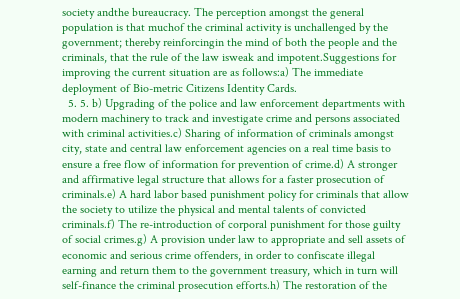society andthe bureaucracy. The perception amongst the general population is that muchof the criminal activity is unchallenged by the government; thereby reinforcingin the mind of both the people and the criminals, that the rule of the law isweak and impotent.Suggestions for improving the current situation are as follows:a) The immediate deployment of Bio-metric Citizens Identity Cards.
  5. 5. b) Upgrading of the police and law enforcement departments with modern machinery to track and investigate crime and persons associated with criminal activities.c) Sharing of information of criminals amongst city, state and central law enforcement agencies on a real time basis to ensure a free flow of information for prevention of crime.d) A stronger and affirmative legal structure that allows for a faster prosecution of criminals.e) A hard labor based punishment policy for criminals that allow the society to utilize the physical and mental talents of convicted criminals.f) The re-introduction of corporal punishment for those guilty of social crimes.g) A provision under law to appropriate and sell assets of economic and serious crime offenders, in order to confiscate illegal earning and return them to the government treasury, which in turn will self-finance the criminal prosecution efforts.h) The restoration of the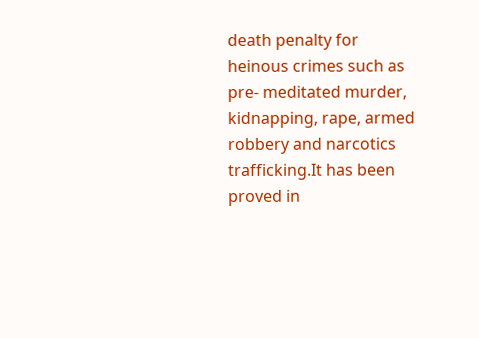death penalty for heinous crimes such as pre- meditated murder, kidnapping, rape, armed robbery and narcotics trafficking.It has been proved in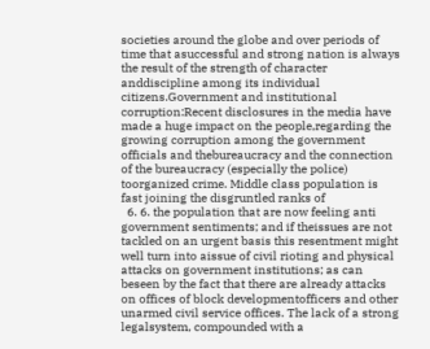societies around the globe and over periods of time that asuccessful and strong nation is always the result of the strength of character anddiscipline among its individual citizens.Government and institutional corruption:Recent disclosures in the media have made a huge impact on the people,regarding the growing corruption among the government officials and thebureaucracy and the connection of the bureaucracy (especially the police) toorganized crime. Middle class population is fast joining the disgruntled ranks of
  6. 6. the population that are now feeling anti government sentiments; and if theissues are not tackled on an urgent basis this resentment might well turn into aissue of civil rioting and physical attacks on government institutions; as can beseen by the fact that there are already attacks on offices of block developmentofficers and other unarmed civil service offices. The lack of a strong legalsystem, compounded with a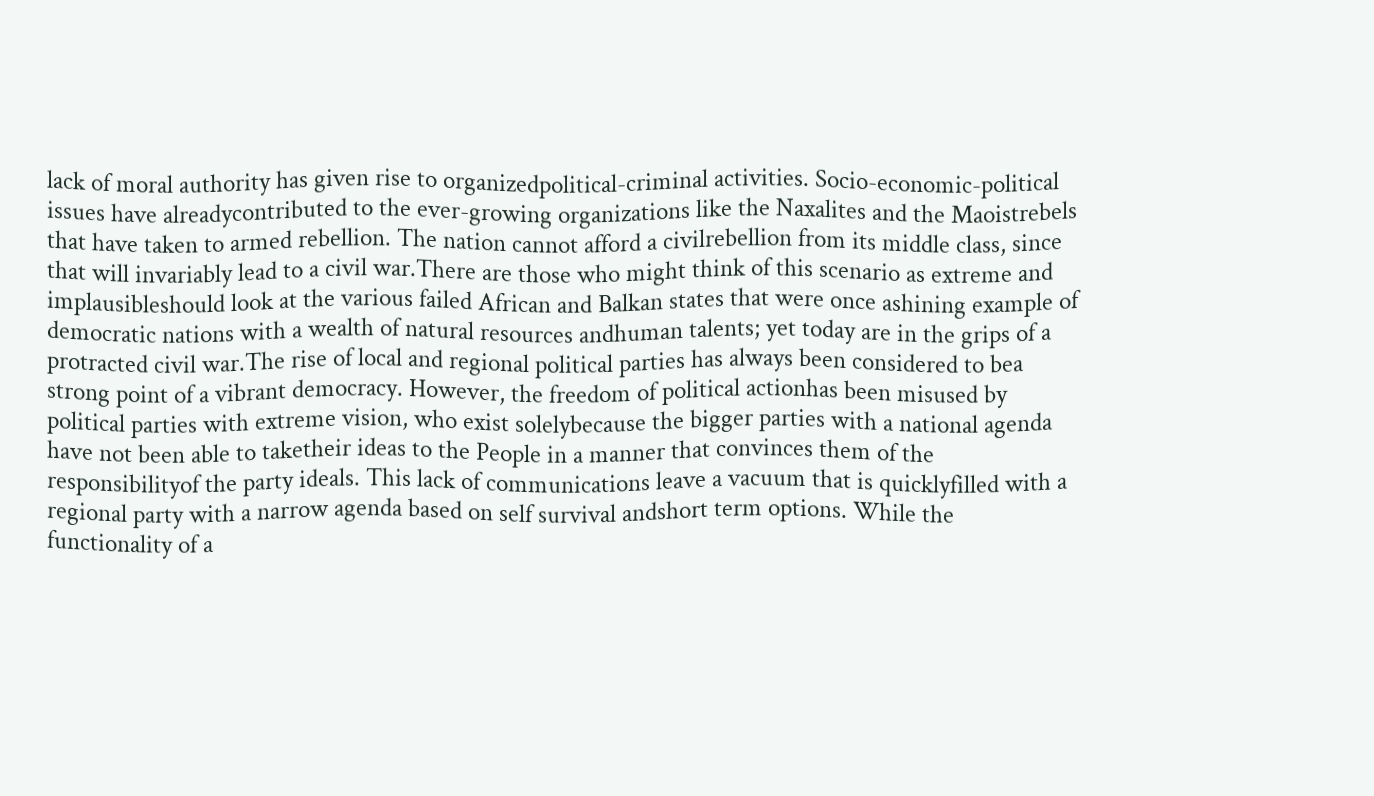lack of moral authority has given rise to organizedpolitical-criminal activities. Socio-economic-political issues have alreadycontributed to the ever-growing organizations like the Naxalites and the Maoistrebels that have taken to armed rebellion. The nation cannot afford a civilrebellion from its middle class, since that will invariably lead to a civil war.There are those who might think of this scenario as extreme and implausibleshould look at the various failed African and Balkan states that were once ashining example of democratic nations with a wealth of natural resources andhuman talents; yet today are in the grips of a protracted civil war.The rise of local and regional political parties has always been considered to bea strong point of a vibrant democracy. However, the freedom of political actionhas been misused by political parties with extreme vision, who exist solelybecause the bigger parties with a national agenda have not been able to taketheir ideas to the People in a manner that convinces them of the responsibilityof the party ideals. This lack of communications leave a vacuum that is quicklyfilled with a regional party with a narrow agenda based on self survival andshort term options. While the functionality of a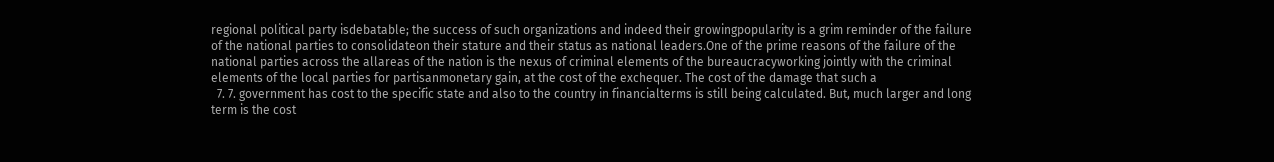regional political party isdebatable; the success of such organizations and indeed their growingpopularity is a grim reminder of the failure of the national parties to consolidateon their stature and their status as national leaders.One of the prime reasons of the failure of the national parties across the allareas of the nation is the nexus of criminal elements of the bureaucracyworking jointly with the criminal elements of the local parties for partisanmonetary gain, at the cost of the exchequer. The cost of the damage that such a
  7. 7. government has cost to the specific state and also to the country in financialterms is still being calculated. But, much larger and long term is the cost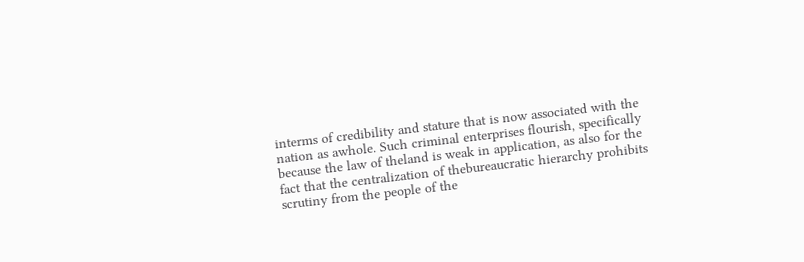interms of credibility and stature that is now associated with the nation as awhole. Such criminal enterprises flourish, specifically because the law of theland is weak in application, as also for the fact that the centralization of thebureaucratic hierarchy prohibits scrutiny from the people of the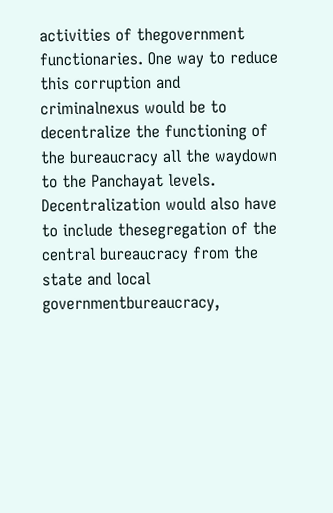activities of thegovernment functionaries. One way to reduce this corruption and criminalnexus would be to decentralize the functioning of the bureaucracy all the waydown to the Panchayat levels. Decentralization would also have to include thesegregation of the central bureaucracy from the state and local governmentbureaucracy,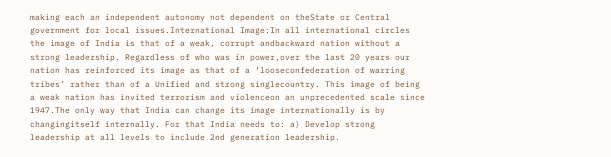making each an independent autonomy not dependent on theState or Central government for local issues.International Image:In all international circles the image of India is that of a weak, corrupt andbackward nation without a strong leadership. Regardless of who was in power,over the last 20 years our nation has reinforced its image as that of a ‘looseconfederation of warring tribes’ rather than of a Unified and strong singlecountry. This image of being a weak nation has invited terrorism and violenceon an unprecedented scale since 1947.The only way that India can change its image internationally is by changingitself internally. For that India needs to: a) Develop strong leadership at all levels to include 2nd generation leadership.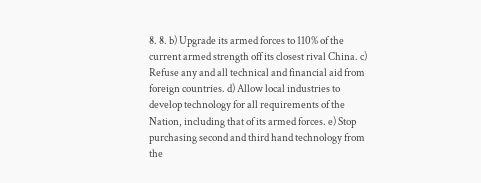8. 8. b) Upgrade its armed forces to 110% of the current armed strength off its closest rival China. c) Refuse any and all technical and financial aid from foreign countries. d) Allow local industries to develop technology for all requirements of the Nation, including that of its armed forces. e) Stop purchasing second and third hand technology from the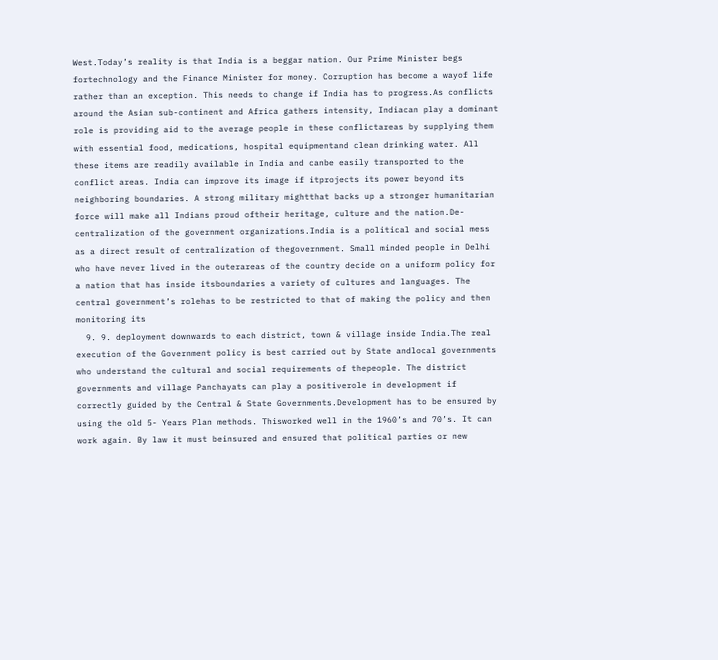West.Today’s reality is that India is a beggar nation. Our Prime Minister begs fortechnology and the Finance Minister for money. Corruption has become a wayof life rather than an exception. This needs to change if India has to progress.As conflicts around the Asian sub-continent and Africa gathers intensity, Indiacan play a dominant role is providing aid to the average people in these conflictareas by supplying them with essential food, medications, hospital equipmentand clean drinking water. All these items are readily available in India and canbe easily transported to the conflict areas. India can improve its image if itprojects its power beyond its neighboring boundaries. A strong military mightthat backs up a stronger humanitarian force will make all Indians proud oftheir heritage, culture and the nation.De-centralization of the government organizations.India is a political and social mess as a direct result of centralization of thegovernment. Small minded people in Delhi who have never lived in the outerareas of the country decide on a uniform policy for a nation that has inside itsboundaries a variety of cultures and languages. The central government’s rolehas to be restricted to that of making the policy and then monitoring its
  9. 9. deployment downwards to each district, town & village inside India.The real execution of the Government policy is best carried out by State andlocal governments who understand the cultural and social requirements of thepeople. The district governments and village Panchayats can play a positiverole in development if correctly guided by the Central & State Governments.Development has to be ensured by using the old 5- Years Plan methods. Thisworked well in the 1960’s and 70’s. It can work again. By law it must beinsured and ensured that political parties or new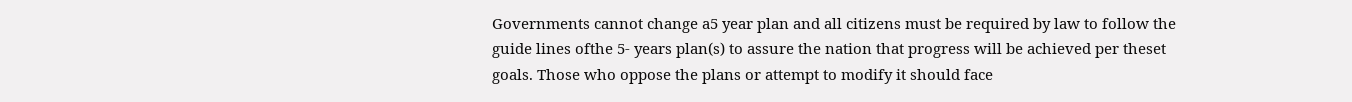Governments cannot change a5 year plan and all citizens must be required by law to follow the guide lines ofthe 5- years plan(s) to assure the nation that progress will be achieved per theset goals. Those who oppose the plans or attempt to modify it should face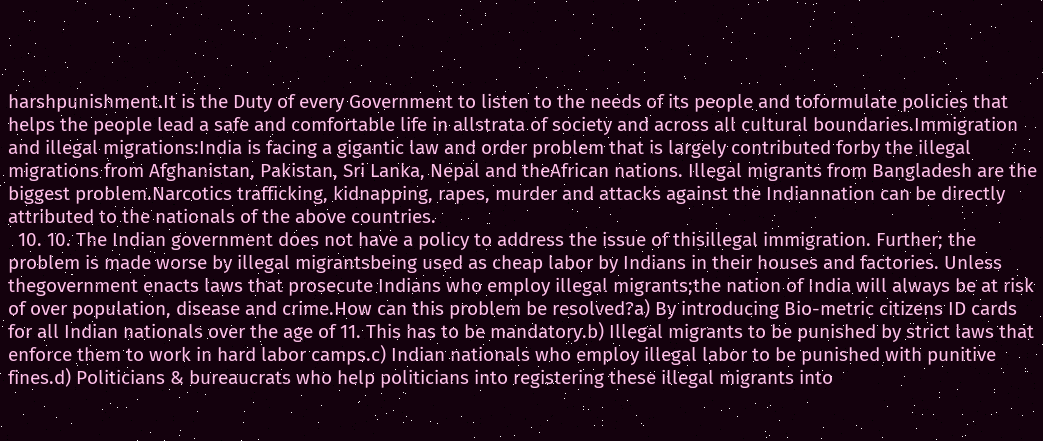harshpunishment.It is the Duty of every Government to listen to the needs of its people and toformulate policies that helps the people lead a safe and comfortable life in allstrata of society and across all cultural boundaries.Immigration and illegal migrations:India is facing a gigantic law and order problem that is largely contributed forby the illegal migrations from Afghanistan, Pakistan, Sri Lanka, Nepal and theAfrican nations. Illegal migrants from Bangladesh are the biggest problem.Narcotics trafficking, kidnapping, rapes, murder and attacks against the Indiannation can be directly attributed to the nationals of the above countries.
  10. 10. The Indian government does not have a policy to address the issue of thisillegal immigration. Further; the problem is made worse by illegal migrantsbeing used as cheap labor by Indians in their houses and factories. Unless thegovernment enacts laws that prosecute Indians who employ illegal migrants;the nation of India will always be at risk of over population, disease and crime.How can this problem be resolved?a) By introducing Bio-metric citizens ID cards for all Indian nationals over the age of 11. This has to be mandatory.b) Illegal migrants to be punished by strict laws that enforce them to work in hard labor camps.c) Indian nationals who employ illegal labor to be punished with punitive fines.d) Politicians & bureaucrats who help politicians into registering these illegal migrants into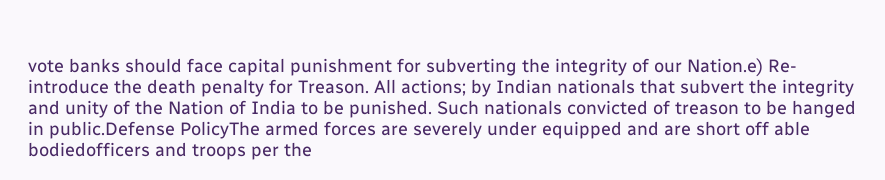vote banks should face capital punishment for subverting the integrity of our Nation.e) Re-introduce the death penalty for Treason. All actions; by Indian nationals that subvert the integrity and unity of the Nation of India to be punished. Such nationals convicted of treason to be hanged in public.Defense PolicyThe armed forces are severely under equipped and are short off able bodiedofficers and troops per the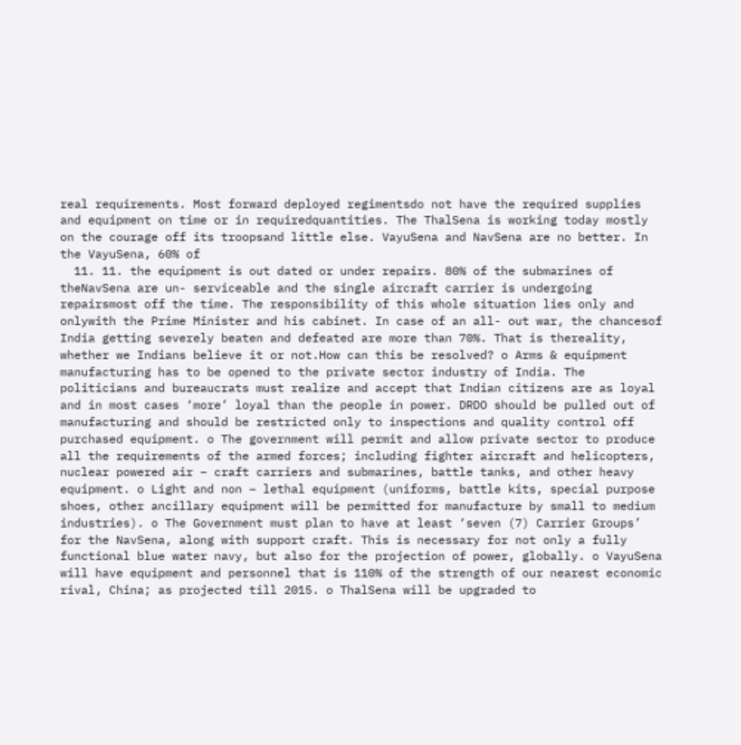real requirements. Most forward deployed regimentsdo not have the required supplies and equipment on time or in requiredquantities. The ThalSena is working today mostly on the courage off its troopsand little else. VayuSena and NavSena are no better. In the VayuSena, 60% of
  11. 11. the equipment is out dated or under repairs. 80% of the submarines of theNavSena are un- serviceable and the single aircraft carrier is undergoing repairsmost off the time. The responsibility of this whole situation lies only and onlywith the Prime Minister and his cabinet. In case of an all- out war, the chancesof India getting severely beaten and defeated are more than 70%. That is thereality, whether we Indians believe it or not.How can this be resolved? o Arms & equipment manufacturing has to be opened to the private sector industry of India. The politicians and bureaucrats must realize and accept that Indian citizens are as loyal and in most cases ‘more’ loyal than the people in power. DRDO should be pulled out of manufacturing and should be restricted only to inspections and quality control off purchased equipment. o The government will permit and allow private sector to produce all the requirements of the armed forces; including fighter aircraft and helicopters, nuclear powered air – craft carriers and submarines, battle tanks, and other heavy equipment. o Light and non – lethal equipment (uniforms, battle kits, special purpose shoes, other ancillary equipment will be permitted for manufacture by small to medium industries). o The Government must plan to have at least ‘seven (7) Carrier Groups’ for the NavSena, along with support craft. This is necessary for not only a fully functional blue water navy, but also for the projection of power, globally. o VayuSena will have equipment and personnel that is 110% of the strength of our nearest economic rival, China; as projected till 2015. o ThalSena will be upgraded to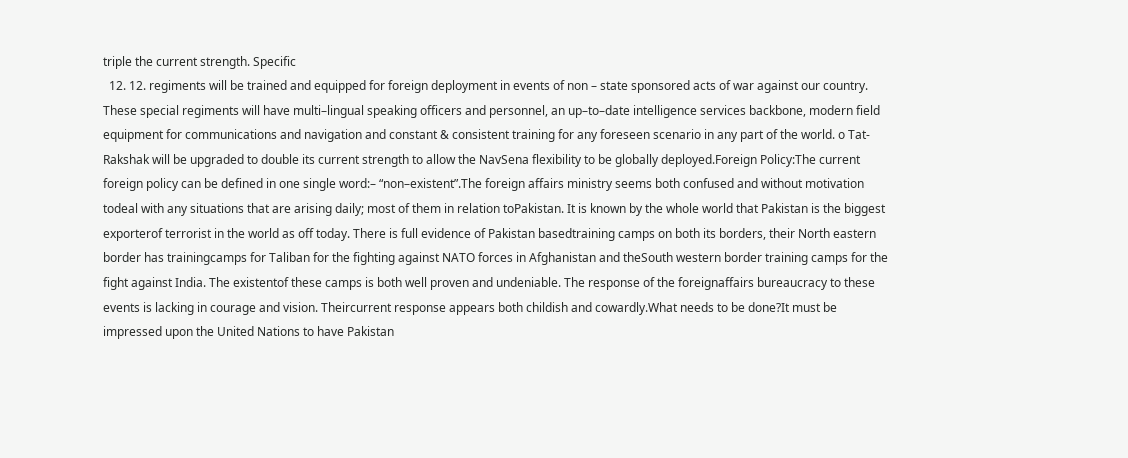triple the current strength. Specific
  12. 12. regiments will be trained and equipped for foreign deployment in events of non – state sponsored acts of war against our country. These special regiments will have multi–lingual speaking officers and personnel, an up–to–date intelligence services backbone, modern field equipment for communications and navigation and constant & consistent training for any foreseen scenario in any part of the world. o Tat- Rakshak will be upgraded to double its current strength to allow the NavSena flexibility to be globally deployed.Foreign Policy:The current foreign policy can be defined in one single word:– “non–existent”.The foreign affairs ministry seems both confused and without motivation todeal with any situations that are arising daily; most of them in relation toPakistan. It is known by the whole world that Pakistan is the biggest exporterof terrorist in the world as off today. There is full evidence of Pakistan basedtraining camps on both its borders, their North eastern border has trainingcamps for Taliban for the fighting against NATO forces in Afghanistan and theSouth western border training camps for the fight against India. The existentof these camps is both well proven and undeniable. The response of the foreignaffairs bureaucracy to these events is lacking in courage and vision. Theircurrent response appears both childish and cowardly.What needs to be done?It must be impressed upon the United Nations to have Pakistan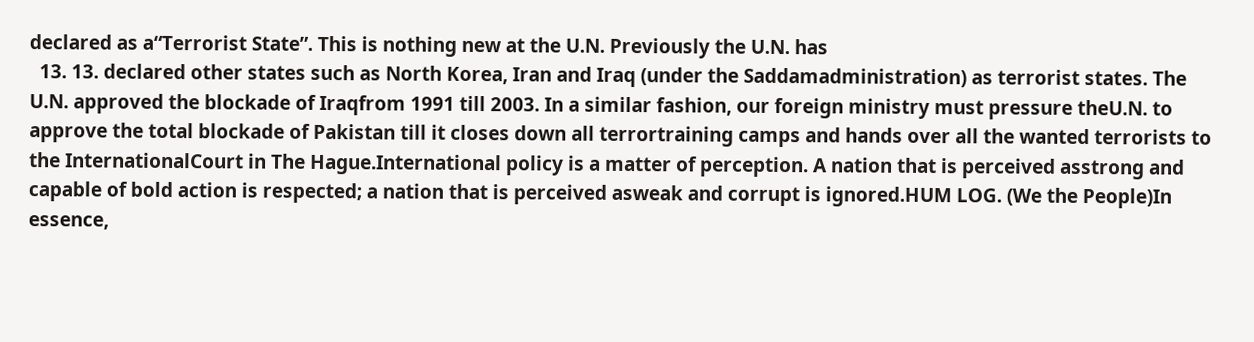declared as a“Terrorist State”. This is nothing new at the U.N. Previously the U.N. has
  13. 13. declared other states such as North Korea, Iran and Iraq (under the Saddamadministration) as terrorist states. The U.N. approved the blockade of Iraqfrom 1991 till 2003. In a similar fashion, our foreign ministry must pressure theU.N. to approve the total blockade of Pakistan till it closes down all terrortraining camps and hands over all the wanted terrorists to the InternationalCourt in The Hague.International policy is a matter of perception. A nation that is perceived asstrong and capable of bold action is respected; a nation that is perceived asweak and corrupt is ignored.HUM LOG. (We the People)In essence,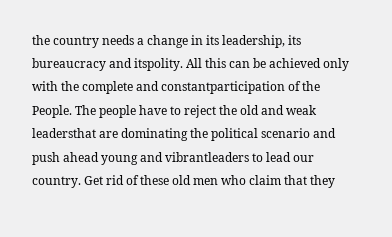the country needs a change in its leadership, its bureaucracy and itspolity. All this can be achieved only with the complete and constantparticipation of the People. The people have to reject the old and weak leadersthat are dominating the political scenario and push ahead young and vibrantleaders to lead our country. Get rid of these old men who claim that they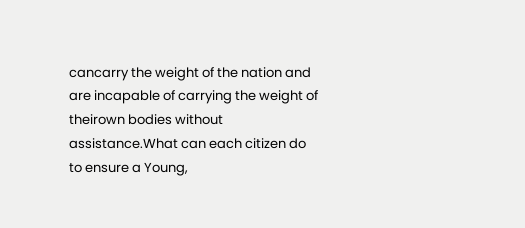cancarry the weight of the nation and are incapable of carrying the weight of theirown bodies without assistance.What can each citizen do to ensure a Young,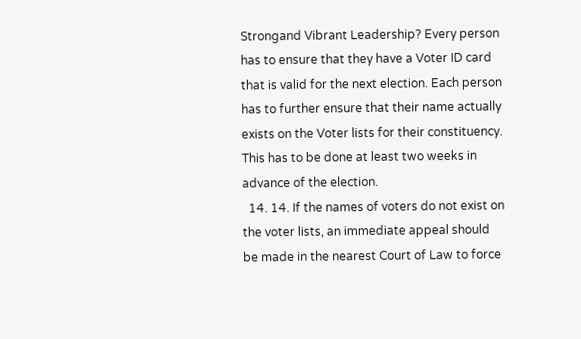Strongand Vibrant Leadership? Every person has to ensure that they have a Voter ID card that is valid for the next election. Each person has to further ensure that their name actually exists on the Voter lists for their constituency. This has to be done at least two weeks in advance of the election.
  14. 14. If the names of voters do not exist on the voter lists, an immediate appeal should be made in the nearest Court of Law to force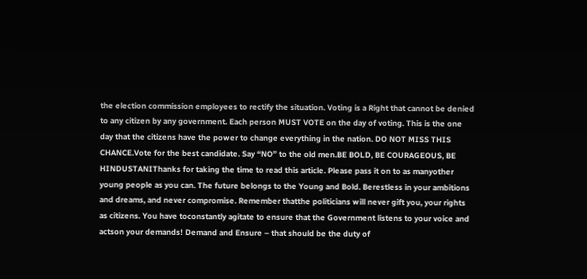the election commission employees to rectify the situation. Voting is a Right that cannot be denied to any citizen by any government. Each person MUST VOTE on the day of voting. This is the one day that the citizens have the power to change everything in the nation. DO NOT MISS THIS CHANCE.Vote for the best candidate. Say “NO” to the old men.BE BOLD, BE COURAGEOUS, BE HINDUSTANIThanks for taking the time to read this article. Please pass it on to as manyother young people as you can. The future belongs to the Young and Bold. Berestless in your ambitions and dreams, and never compromise. Remember thatthe politicians will never gift you, your rights as citizens. You have toconstantly agitate to ensure that the Government listens to your voice and actson your demands! Demand and Ensure – that should be the duty of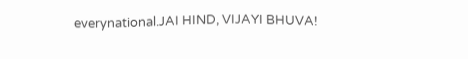everynational.JAI HIND, VIJAYI BHUVA!